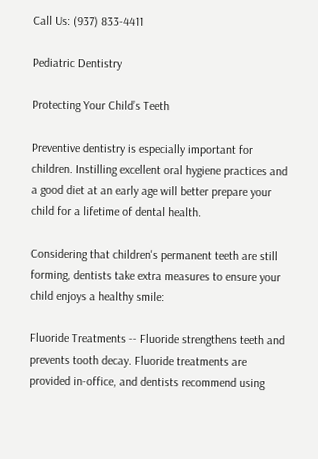Call Us: (937) 833-4411

Pediatric Dentistry

Protecting Your Child’s Teeth

Preventive dentistry is especially important for children. Instilling excellent oral hygiene practices and a good diet at an early age will better prepare your child for a lifetime of dental health.

Considering that children's permanent teeth are still forming, dentists take extra measures to ensure your child enjoys a healthy smile:

Fluoride Treatments -- Fluoride strengthens teeth and prevents tooth decay. Fluoride treatments are provided in-office, and dentists recommend using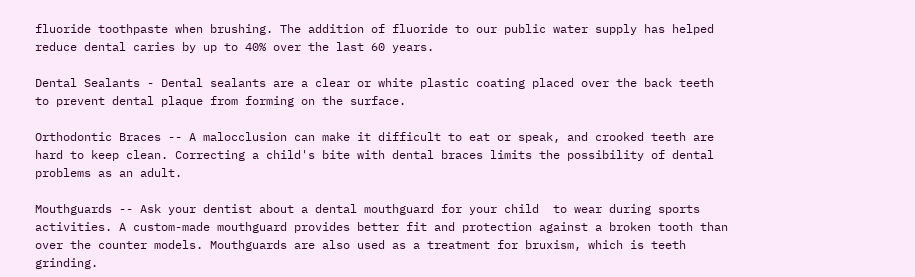fluoride toothpaste when brushing. The addition of fluoride to our public water supply has helped reduce dental caries by up to 40% over the last 60 years.

Dental Sealants - Dental sealants are a clear or white plastic coating placed over the back teeth to prevent dental plaque from forming on the surface.

Orthodontic Braces -- A malocclusion can make it difficult to eat or speak, and crooked teeth are hard to keep clean. Correcting a child's bite with dental braces limits the possibility of dental problems as an adult.

Mouthguards -- Ask your dentist about a dental mouthguard for your child  to wear during sports activities. A custom-made mouthguard provides better fit and protection against a broken tooth than over the counter models. Mouthguards are also used as a treatment for bruxism, which is teeth grinding.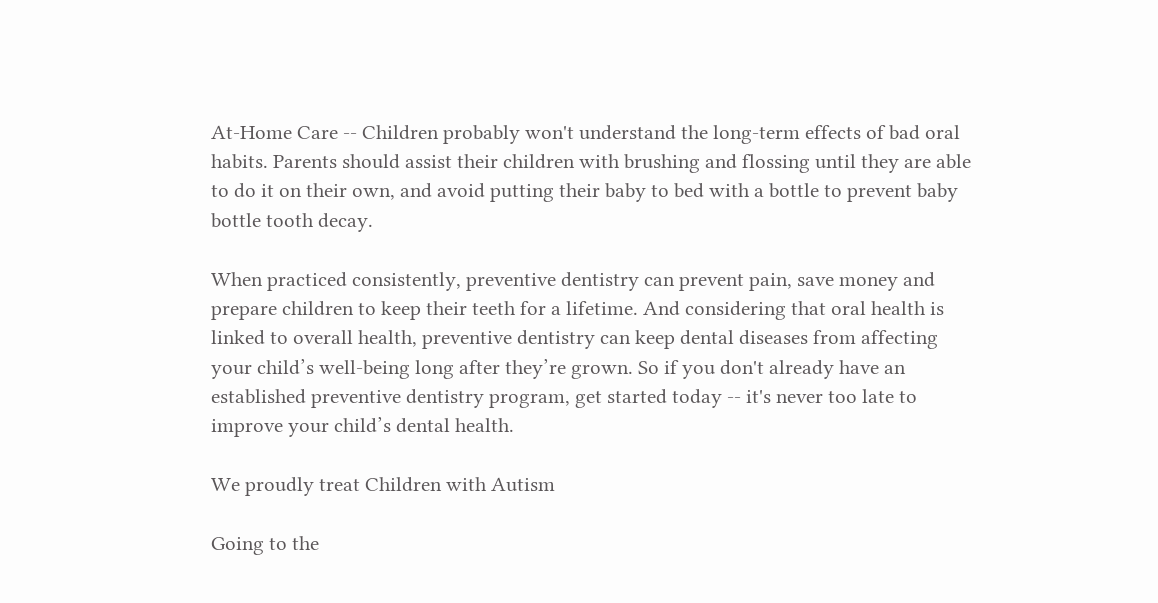At-Home Care -- Children probably won't understand the long-term effects of bad oral habits. Parents should assist their children with brushing and flossing until they are able to do it on their own, and avoid putting their baby to bed with a bottle to prevent baby bottle tooth decay.

When practiced consistently, preventive dentistry can prevent pain, save money and prepare children to keep their teeth for a lifetime. And considering that oral health is linked to overall health, preventive dentistry can keep dental diseases from affecting your child’s well-being long after they’re grown. So if you don't already have an established preventive dentistry program, get started today -- it's never too late to improve your child’s dental health.

We proudly treat Children with Autism

Going to the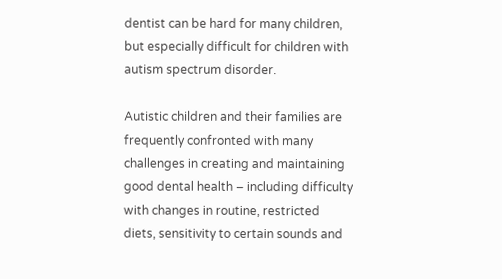dentist can be hard for many children, but especially difficult for children with autism spectrum disorder.

Autistic children and their families are frequently confronted with many challenges in creating and maintaining good dental health – including difficulty with changes in routine, restricted diets, sensitivity to certain sounds and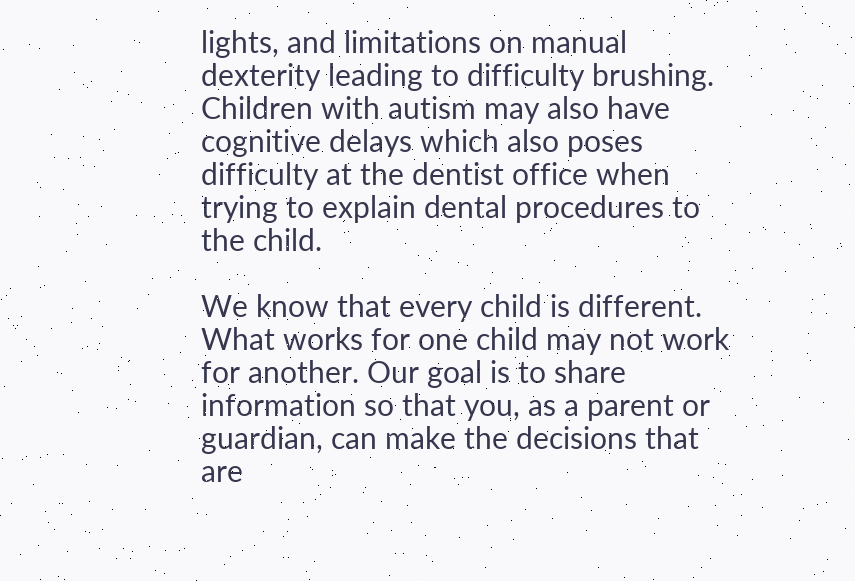lights, and limitations on manual dexterity leading to difficulty brushing. Children with autism may also have cognitive delays which also poses difficulty at the dentist office when trying to explain dental procedures to the child.

We know that every child is different. What works for one child may not work for another. Our goal is to share information so that you, as a parent or guardian, can make the decisions that are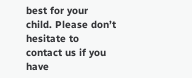best for your child. Please don’t hesitate to contact us if you have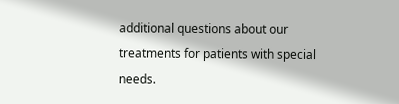additional questions about our treatments for patients with special needs.